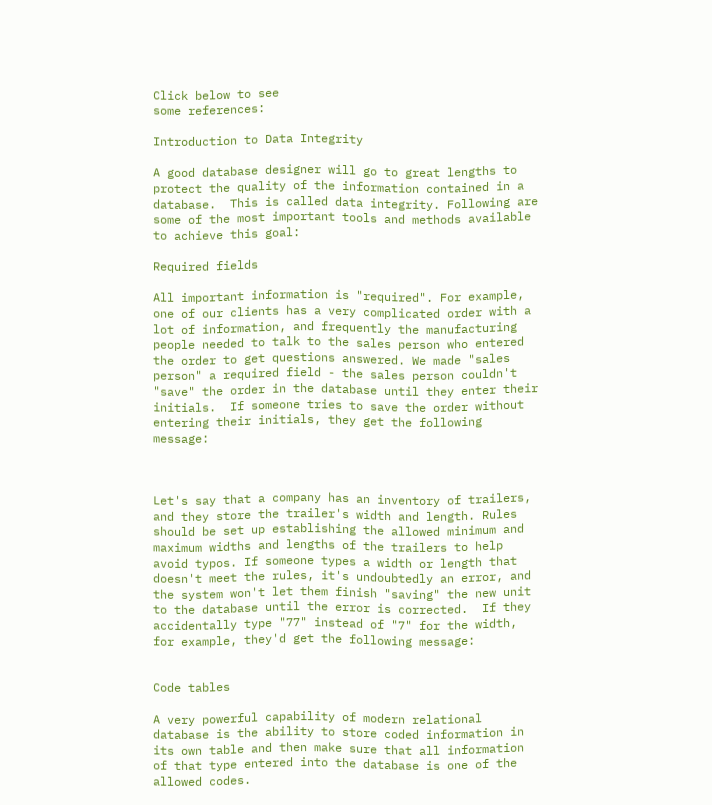Click below to see
some references:

Introduction to Data Integrity

A good database designer will go to great lengths to protect the quality of the information contained in a database.  This is called data integrity. Following are some of the most important tools and methods available to achieve this goal:

Required fields

All important information is "required". For example, one of our clients has a very complicated order with a lot of information, and frequently the manufacturing people needed to talk to the sales person who entered the order to get questions answered. We made "sales person" a required field - the sales person couldn't "save" the order in the database until they enter their initials.  If someone tries to save the order without entering their initials, they get the following message:



Let's say that a company has an inventory of trailers, and they store the trailer's width and length. Rules should be set up establishing the allowed minimum and maximum widths and lengths of the trailers to help avoid typos. If someone types a width or length that doesn't meet the rules, it's undoubtedly an error, and the system won't let them finish "saving" the new unit to the database until the error is corrected.  If they accidentally type "77" instead of "7" for the width, for example, they'd get the following message:


Code tables

A very powerful capability of modern relational database is the ability to store coded information in its own table and then make sure that all information of that type entered into the database is one of the allowed codes.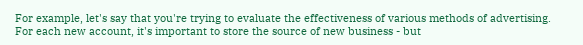For example, let's say that you're trying to evaluate the effectiveness of various methods of advertising. For each new account, it's important to store the source of new business - but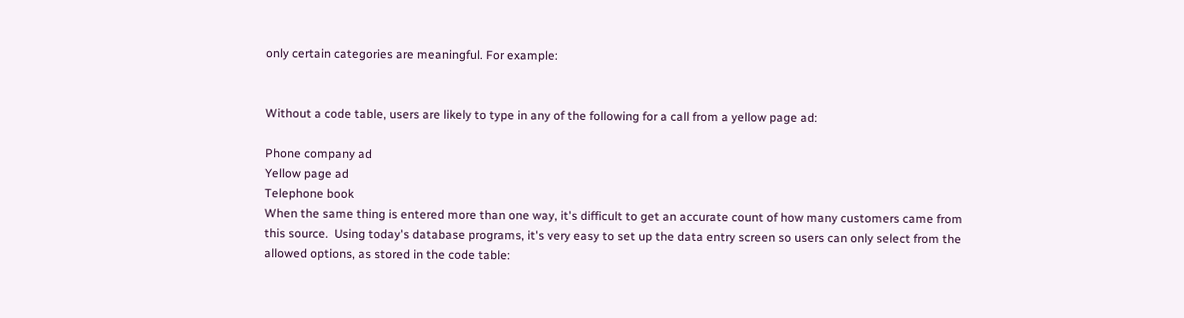only certain categories are meaningful. For example:


Without a code table, users are likely to type in any of the following for a call from a yellow page ad:

Phone company ad
Yellow page ad
Telephone book
When the same thing is entered more than one way, it's difficult to get an accurate count of how many customers came from this source.  Using today's database programs, it's very easy to set up the data entry screen so users can only select from the allowed options, as stored in the code table: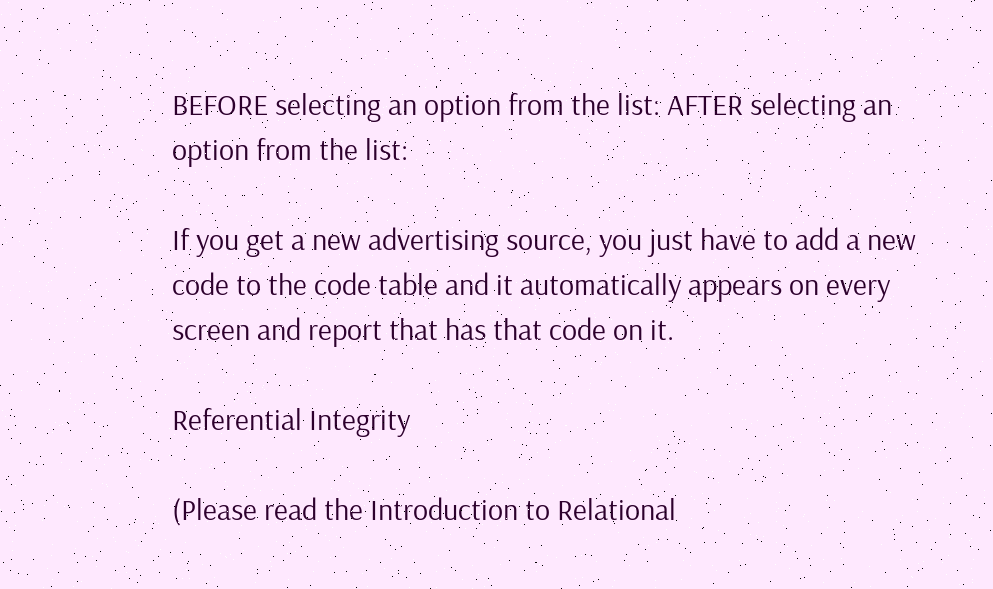BEFORE selecting an option from the list: AFTER selecting an option from the list:

If you get a new advertising source, you just have to add a new code to the code table and it automatically appears on every screen and report that has that code on it.

Referential Integrity

(Please read the Introduction to Relational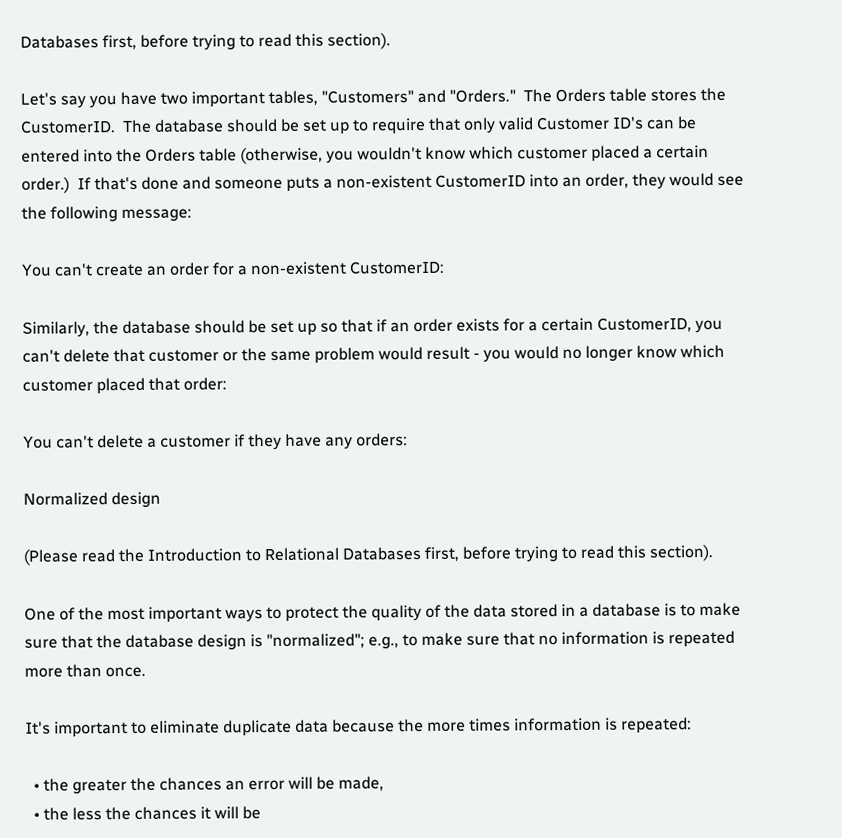Databases first, before trying to read this section).

Let's say you have two important tables, "Customers" and "Orders."  The Orders table stores the CustomerID.  The database should be set up to require that only valid Customer ID's can be entered into the Orders table (otherwise, you wouldn't know which customer placed a certain order.)  If that's done and someone puts a non-existent CustomerID into an order, they would see the following message:

You can't create an order for a non-existent CustomerID:

Similarly, the database should be set up so that if an order exists for a certain CustomerID, you can't delete that customer or the same problem would result - you would no longer know which customer placed that order:

You can't delete a customer if they have any orders:

Normalized design

(Please read the Introduction to Relational Databases first, before trying to read this section).

One of the most important ways to protect the quality of the data stored in a database is to make sure that the database design is "normalized"; e.g., to make sure that no information is repeated more than once.

It's important to eliminate duplicate data because the more times information is repeated:

  • the greater the chances an error will be made,
  • the less the chances it will be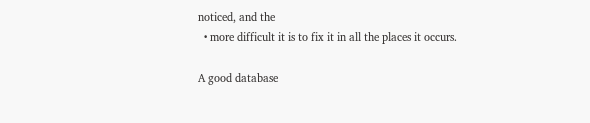noticed, and the
  • more difficult it is to fix it in all the places it occurs.

A good database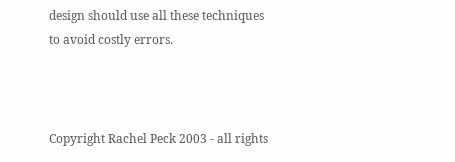design should use all these techniques to avoid costly errors.



Copyright Rachel Peck 2003 - all rights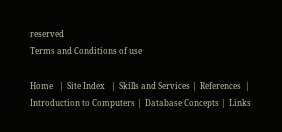reserved
Terms and Conditions of use

Home   |  Site Index   |  Skills and Services |  References  |  Introduction to Computers |  Database Concepts |  Links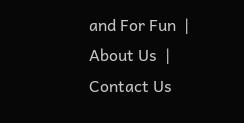and For Fun  |  About Us  |  Contact Us